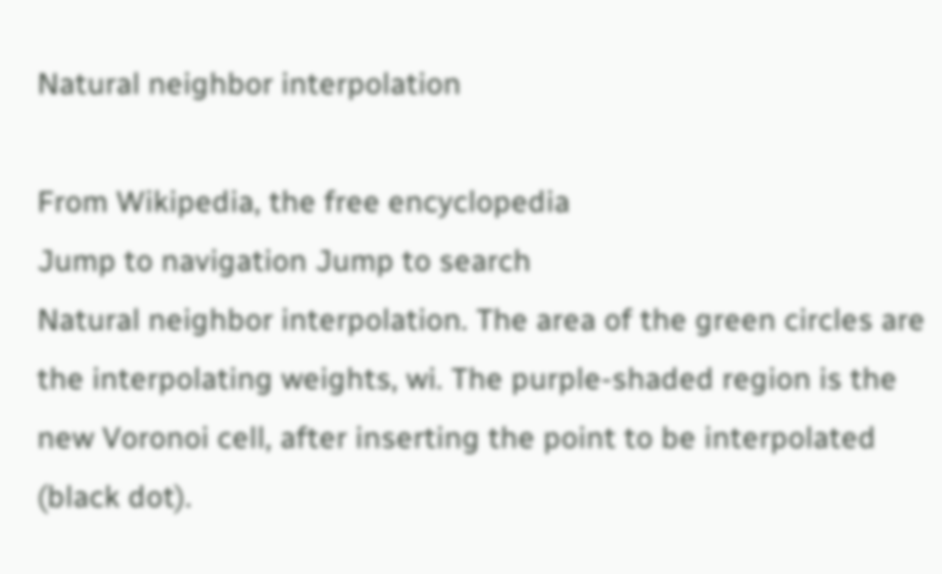Natural neighbor interpolation

From Wikipedia, the free encyclopedia
Jump to navigation Jump to search
Natural neighbor interpolation. The area of the green circles are the interpolating weights, wi. The purple-shaded region is the new Voronoi cell, after inserting the point to be interpolated (black dot).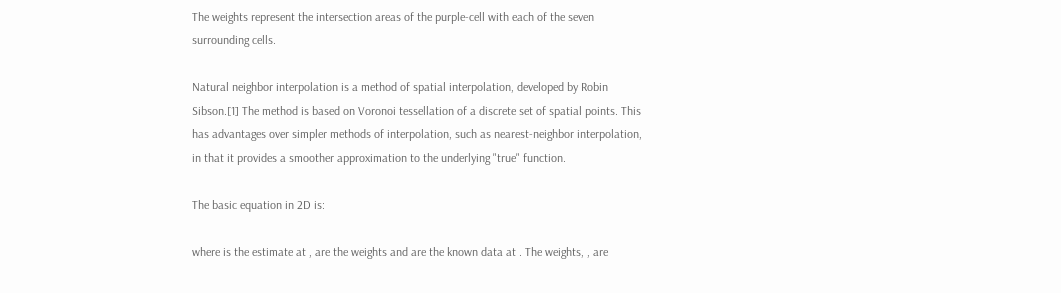The weights represent the intersection areas of the purple-cell with each of the seven surrounding cells.

Natural neighbor interpolation is a method of spatial interpolation, developed by Robin Sibson.[1] The method is based on Voronoi tessellation of a discrete set of spatial points. This has advantages over simpler methods of interpolation, such as nearest-neighbor interpolation, in that it provides a smoother approximation to the underlying "true" function.

The basic equation in 2D is:

where is the estimate at , are the weights and are the known data at . The weights, , are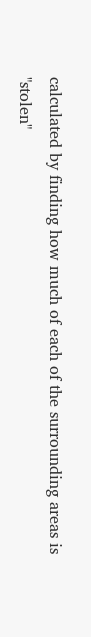calculated by finding how much of each of the surrounding areas is "stolen"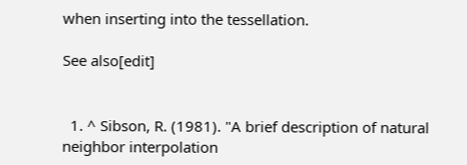when inserting into the tessellation.

See also[edit]


  1. ^ Sibson, R. (1981). "A brief description of natural neighbor interpolation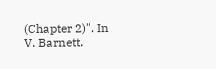(Chapter 2)". In V. Barnett.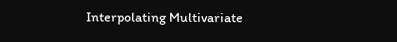Interpolating Multivariate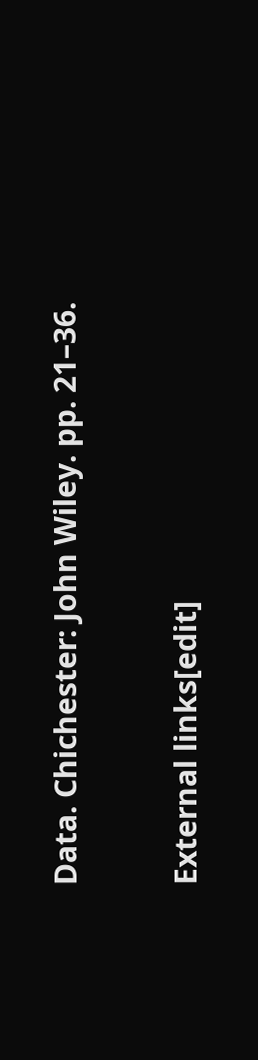Data. Chichester: John Wiley. pp. 21–36.

External links[edit]